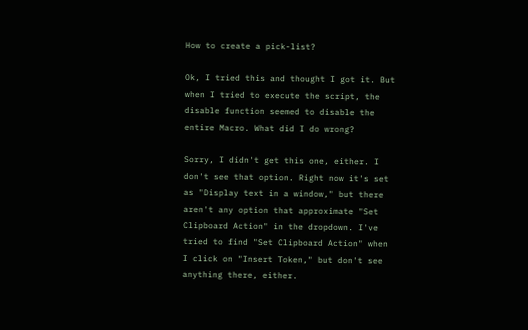How to create a pick-list?

Ok, I tried this and thought I got it. But when I tried to execute the script, the disable function seemed to disable the entire Macro. What did I do wrong?

Sorry, I didn't get this one, either. I don't see that option. Right now it's set as "Display text in a window," but there aren't any option that approximate "Set Clipboard Action" in the dropdown. I've tried to find "Set Clipboard Action" when I click on "Insert Token," but don't see anything there, either.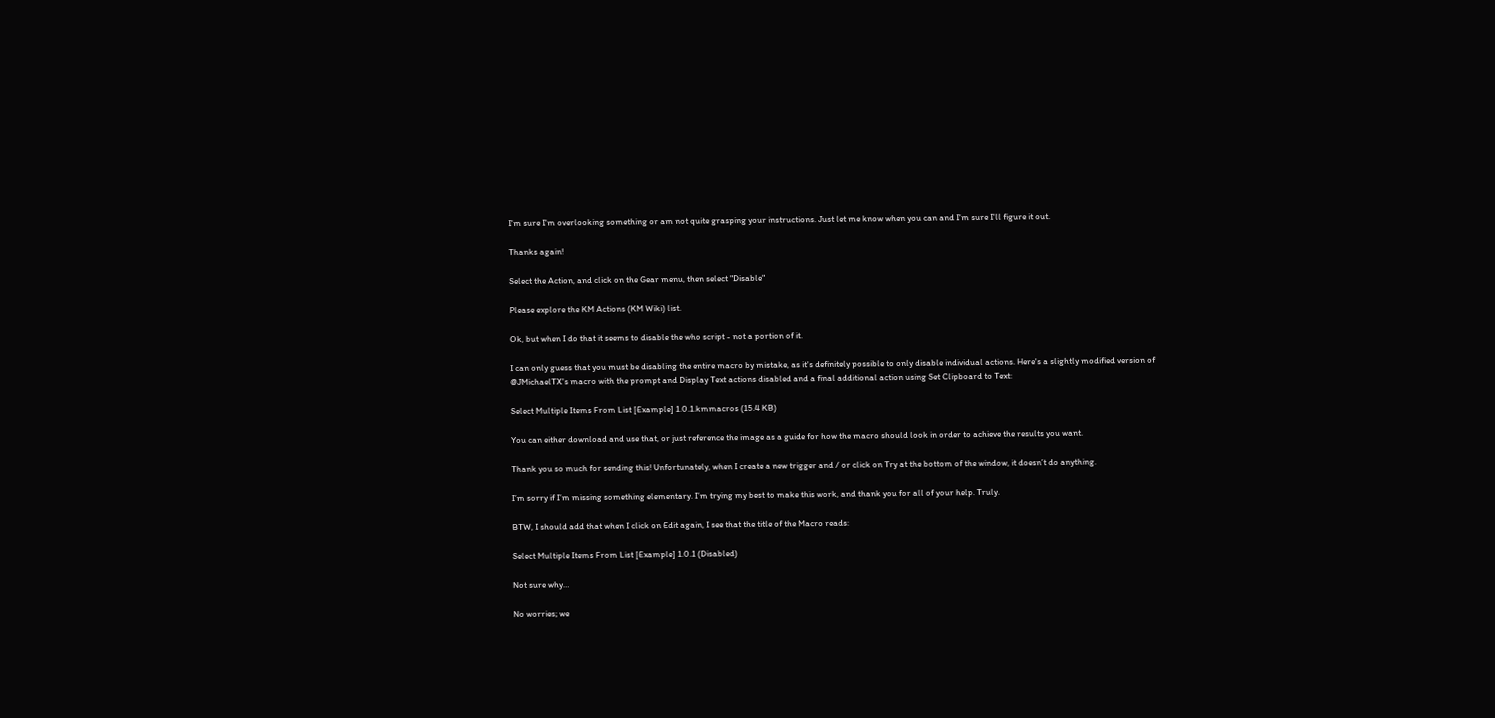I'm sure I'm overlooking something or am not quite grasping your instructions. Just let me know when you can and I'm sure I'll figure it out.

Thanks again!

Select the Action, and click on the Gear menu, then select "Disable"

Please explore the KM Actions (KM Wiki) list.

Ok, but when I do that it seems to disable the who script - not a portion of it.

I can only guess that you must be disabling the entire macro by mistake, as it's definitely possible to only disable individual actions. Here's a slightly modified version of @JMichaelTX's macro with the prompt and Display Text actions disabled and a final additional action using Set Clipboard to Text:

Select Multiple Items From List [Example] 1.0.1.kmmacros (15.4 KB)

You can either download and use that, or just reference the image as a guide for how the macro should look in order to achieve the results you want.

Thank you so much for sending this! Unfortunately, when I create a new trigger and / or click on Try at the bottom of the window, it doesn’t do anything.

I’m sorry if I’m missing something elementary. I’m trying my best to make this work, and thank you for all of your help. Truly.

BTW, I should add that when I click on Edit again, I see that the title of the Macro reads:

Select Multiple Items From List [Example] 1.0.1 (Disabled)

Not sure why…

No worries; we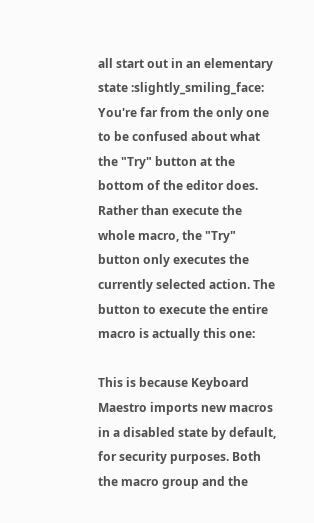all start out in an elementary state :slightly_smiling_face:
You're far from the only one to be confused about what the "Try" button at the bottom of the editor does. Rather than execute the whole macro, the "Try" button only executes the currently selected action. The button to execute the entire macro is actually this one:

This is because Keyboard Maestro imports new macros in a disabled state by default, for security purposes. Both the macro group and the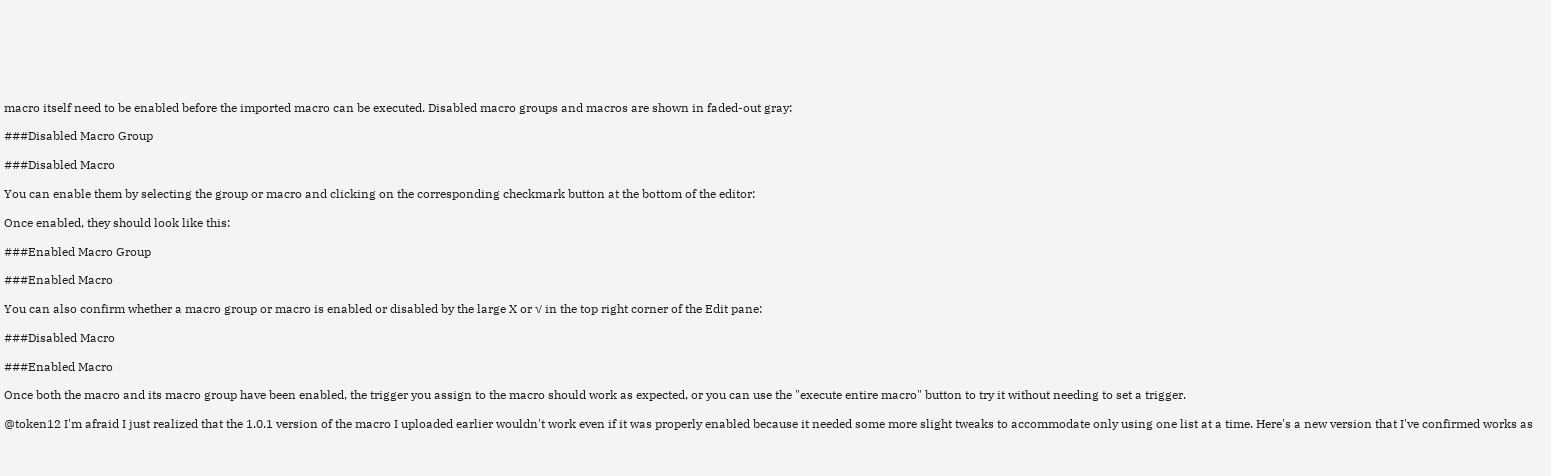macro itself need to be enabled before the imported macro can be executed. Disabled macro groups and macros are shown in faded-out gray:

###Disabled Macro Group

###Disabled Macro

You can enable them by selecting the group or macro and clicking on the corresponding checkmark button at the bottom of the editor:

Once enabled, they should look like this:

###Enabled Macro Group

###Enabled Macro

You can also confirm whether a macro group or macro is enabled or disabled by the large X or √ in the top right corner of the Edit pane:

###Disabled Macro

###Enabled Macro

Once both the macro and its macro group have been enabled, the trigger you assign to the macro should work as expected, or you can use the "execute entire macro" button to try it without needing to set a trigger.

@token12 I'm afraid I just realized that the 1.0.1 version of the macro I uploaded earlier wouldn't work even if it was properly enabled because it needed some more slight tweaks to accommodate only using one list at a time. Here's a new version that I've confirmed works as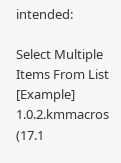intended:

Select Multiple Items From List [Example] 1.0.2.kmmacros (17.1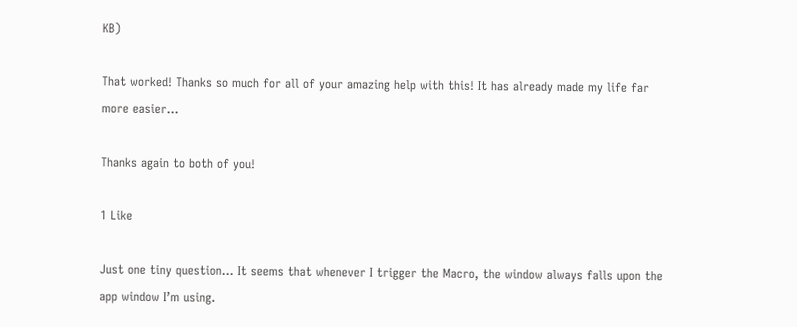KB)

That worked! Thanks so much for all of your amazing help with this! It has already made my life far more easier…

Thanks again to both of you!

1 Like

Just one tiny question… It seems that whenever I trigger the Macro, the window always falls upon the app window I’m using.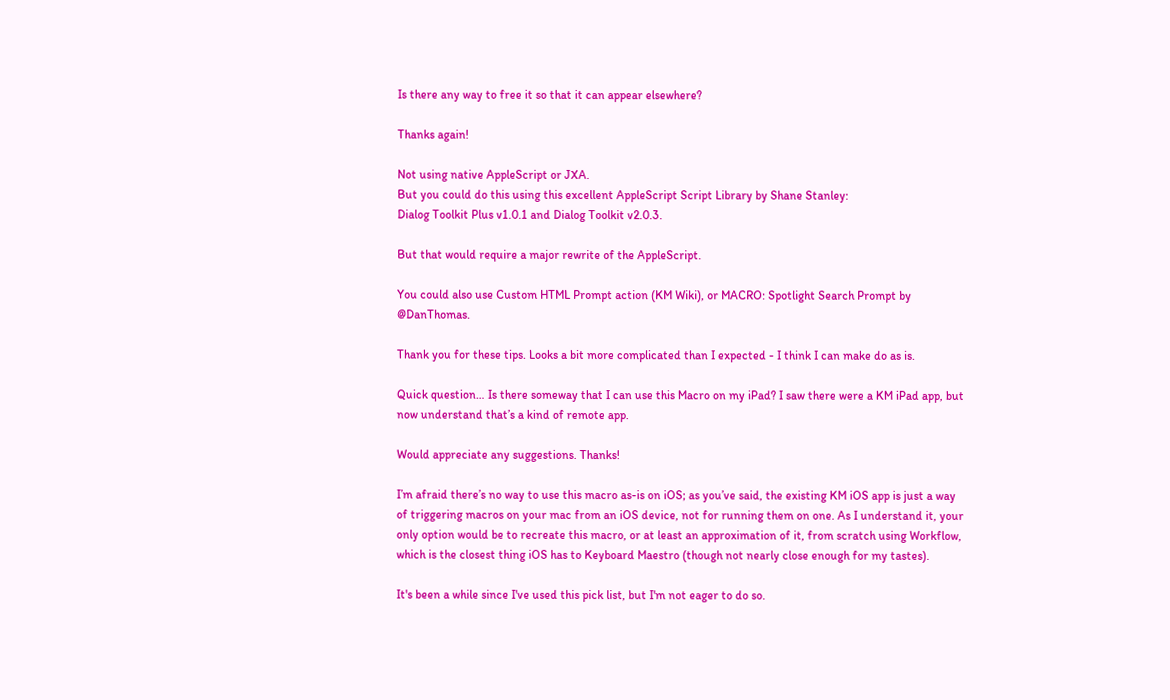Is there any way to free it so that it can appear elsewhere?

Thanks again!

Not using native AppleScript or JXA.
But you could do this using this excellent AppleScript Script Library by Shane Stanley:
Dialog Toolkit Plus v1.0.1 and Dialog Toolkit v2.0.3.

But that would require a major rewrite of the AppleScript.

You could also use Custom HTML Prompt action (KM Wiki), or MACRO: Spotlight Search Prompt by @DanThomas.

Thank you for these tips. Looks a bit more complicated than I expected - I think I can make do as is.

Quick question… Is there someway that I can use this Macro on my iPad? I saw there were a KM iPad app, but now understand that’s a kind of remote app.

Would appreciate any suggestions. Thanks!

I’m afraid there’s no way to use this macro as-is on iOS; as you’ve said, the existing KM iOS app is just a way of triggering macros on your mac from an iOS device, not for running them on one. As I understand it, your only option would be to recreate this macro, or at least an approximation of it, from scratch using Workflow, which is the closest thing iOS has to Keyboard Maestro (though not nearly close enough for my tastes).

It's been a while since I've used this pick list, but I'm not eager to do so.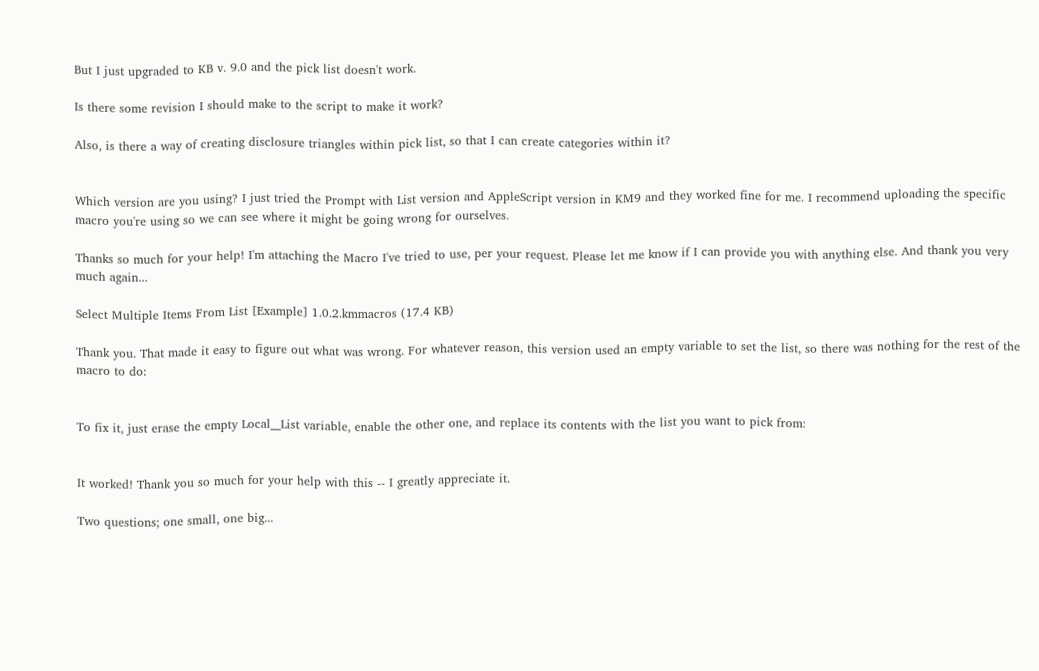But I just upgraded to KB v. 9.0 and the pick list doesn't work.

Is there some revision I should make to the script to make it work?

Also, is there a way of creating disclosure triangles within pick list, so that I can create categories within it?


Which version are you using? I just tried the Prompt with List version and AppleScript version in KM9 and they worked fine for me. I recommend uploading the specific macro you're using so we can see where it might be going wrong for ourselves.

Thanks so much for your help! I'm attaching the Macro I've tried to use, per your request. Please let me know if I can provide you with anything else. And thank you very much again...

Select Multiple Items From List [Example] 1.0.2.kmmacros (17.4 KB)

Thank you. That made it easy to figure out what was wrong. For whatever reason, this version used an empty variable to set the list, so there was nothing for the rest of the macro to do:


To fix it, just erase the empty Local__List variable, enable the other one, and replace its contents with the list you want to pick from:


It worked! Thank you so much for your help with this -- I greatly appreciate it.

Two questions; one small, one big...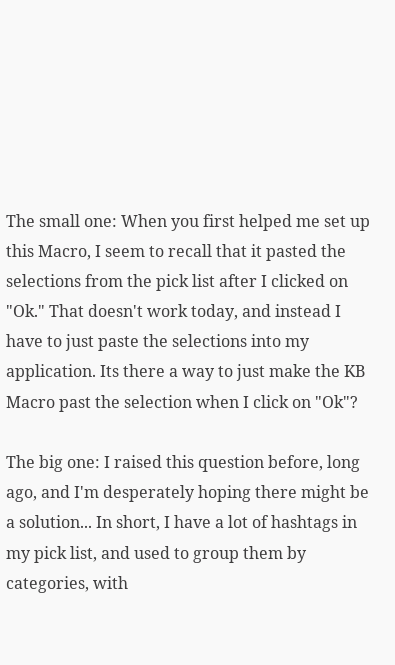The small one: When you first helped me set up this Macro, I seem to recall that it pasted the selections from the pick list after I clicked on "Ok." That doesn't work today, and instead I have to just paste the selections into my application. Its there a way to just make the KB Macro past the selection when I click on "Ok"?

The big one: I raised this question before, long ago, and I'm desperately hoping there might be a solution... In short, I have a lot of hashtags in my pick list, and used to group them by categories, with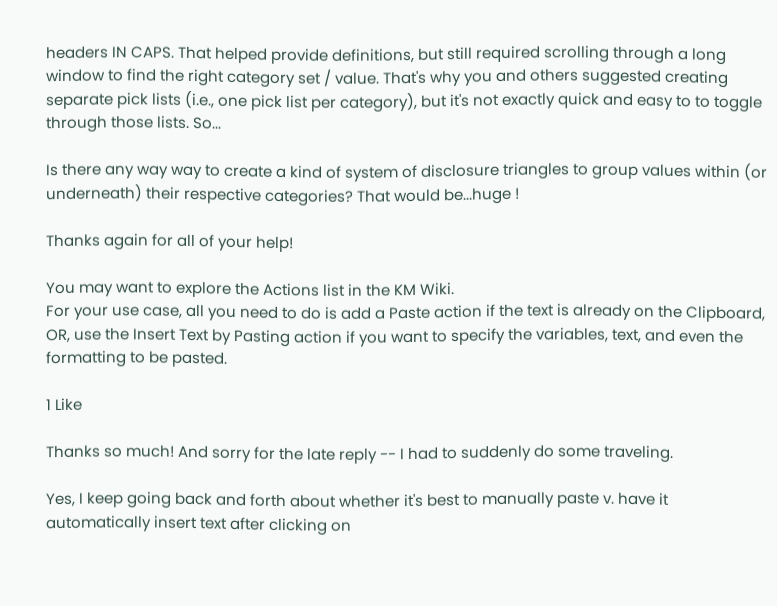headers IN CAPS. That helped provide definitions, but still required scrolling through a long window to find the right category set / value. That's why you and others suggested creating separate pick lists (i.e., one pick list per category), but it's not exactly quick and easy to to toggle through those lists. So...

Is there any way way to create a kind of system of disclosure triangles to group values within (or underneath) their respective categories? That would be...huge !

Thanks again for all of your help!

You may want to explore the Actions list in the KM Wiki.
For your use case, all you need to do is add a Paste action if the text is already on the Clipboard,
OR, use the Insert Text by Pasting action if you want to specify the variables, text, and even the formatting to be pasted.

1 Like

Thanks so much! And sorry for the late reply -- I had to suddenly do some traveling.

Yes, I keep going back and forth about whether it's best to manually paste v. have it automatically insert text after clicking on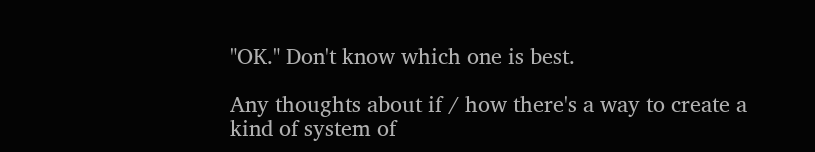"OK." Don't know which one is best.

Any thoughts about if / how there's a way to create a kind of system of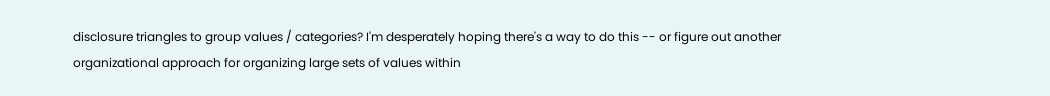disclosure triangles to group values / categories? I'm desperately hoping there's a way to do this -- or figure out another organizational approach for organizing large sets of values within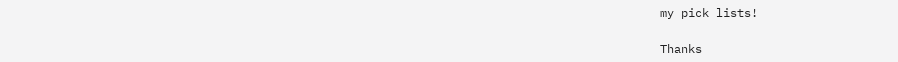my pick lists!

Thanks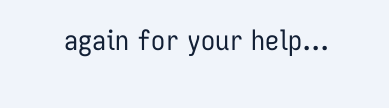again for your help...